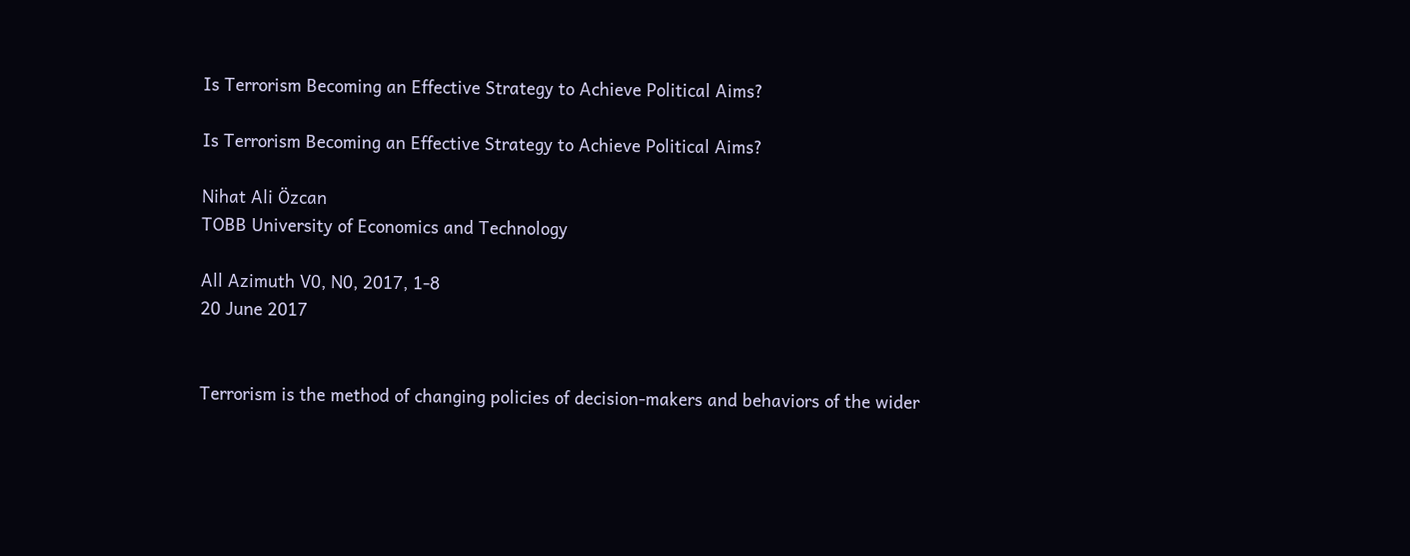Is Terrorism Becoming an Effective Strategy to Achieve Political Aims?

Is Terrorism Becoming an Effective Strategy to Achieve Political Aims?

Nihat Ali Özcan
TOBB University of Economics and Technology

All Azimuth V0, N0, 2017, 1-8
20 June 2017


Terrorism is the method of changing policies of decision-makers and behaviors of the wider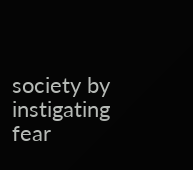society by instigating fear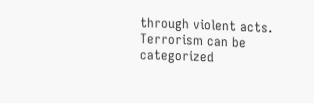through violent acts. Terrorism can be categorized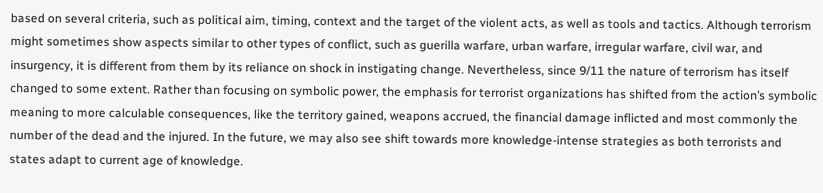based on several criteria, such as political aim, timing, context and the target of the violent acts, as well as tools and tactics. Although terrorism might sometimes show aspects similar to other types of conflict, such as guerilla warfare, urban warfare, irregular warfare, civil war, and insurgency, it is different from them by its reliance on shock in instigating change. Nevertheless, since 9/11 the nature of terrorism has itself changed to some extent. Rather than focusing on symbolic power, the emphasis for terrorist organizations has shifted from the action’s symbolic meaning to more calculable consequences, like the territory gained, weapons accrued, the financial damage inflicted and most commonly the number of the dead and the injured. In the future, we may also see shift towards more knowledge-intense strategies as both terrorists and states adapt to current age of knowledge.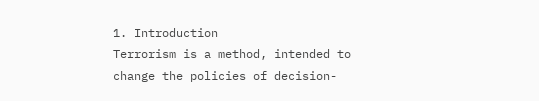1. Introduction
Terrorism is a method, intended to change the policies of decision-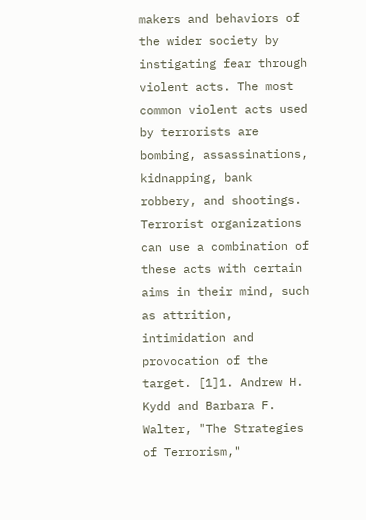makers and behaviors of the wider society by instigating fear through violent acts. The most common violent acts used by terrorists are bombing, assassinations, kidnapping, bank robbery, and shootings. Terrorist organizations can use a combination of these acts with certain aims in their mind, such as attrition, intimidation and provocation of the target. [1]1. Andrew H. Kydd and Barbara F. Walter, "The Strategies of Terrorism,"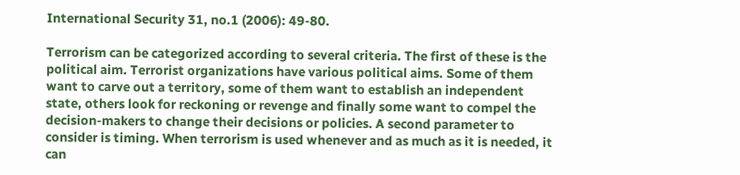International Security 31, no.1 (2006): 49-80.

Terrorism can be categorized according to several criteria. The first of these is the political aim. Terrorist organizations have various political aims. Some of them want to carve out a territory, some of them want to establish an independent state, others look for reckoning or revenge and finally some want to compel the decision-makers to change their decisions or policies. A second parameter to consider is timing. When terrorism is used whenever and as much as it is needed, it can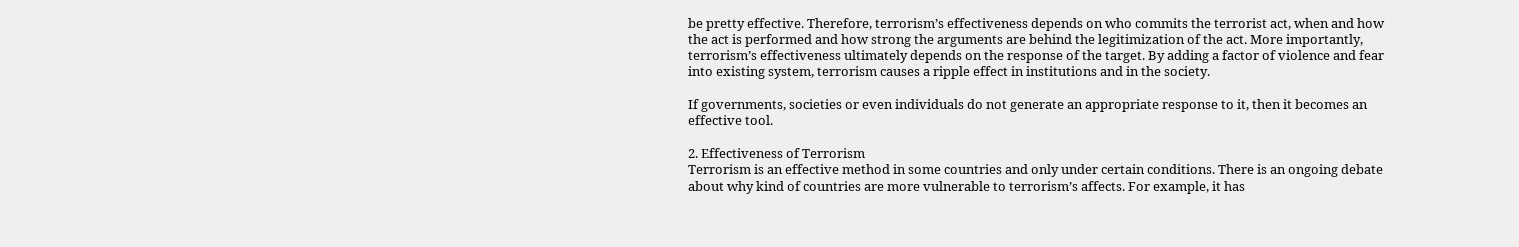be pretty effective. Therefore, terrorism’s effectiveness depends on who commits the terrorist act, when and how the act is performed and how strong the arguments are behind the legitimization of the act. More importantly, terrorism’s effectiveness ultimately depends on the response of the target. By adding a factor of violence and fear into existing system, terrorism causes a ripple effect in institutions and in the society.

If governments, societies or even individuals do not generate an appropriate response to it, then it becomes an effective tool.

2. Effectiveness of Terrorism
Terrorism is an effective method in some countries and only under certain conditions. There is an ongoing debate about why kind of countries are more vulnerable to terrorism’s affects. For example, it has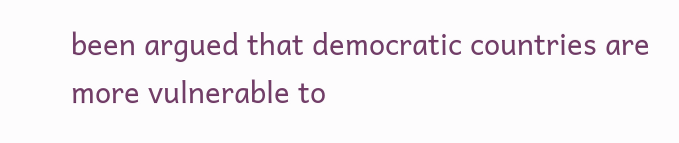been argued that democratic countries are more vulnerable to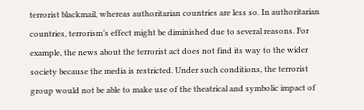terrorist blackmail, whereas authoritarian countries are less so. In authoritarian countries, terrorism’s effect might be diminished due to several reasons. For example, the news about the terrorist act does not find its way to the wider society because the media is restricted. Under such conditions, the terrorist group would not be able to make use of the theatrical and symbolic impact of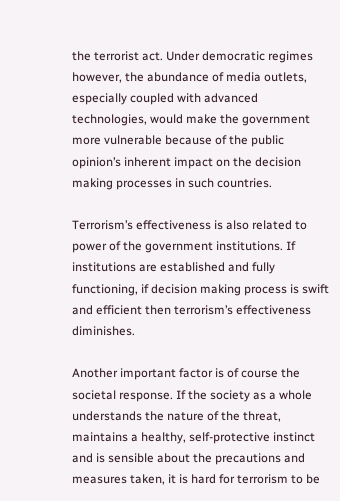the terrorist act. Under democratic regimes however, the abundance of media outlets, especially coupled with advanced technologies, would make the government more vulnerable because of the public opinion’s inherent impact on the decision making processes in such countries.

Terrorism’s effectiveness is also related to power of the government institutions. If institutions are established and fully functioning, if decision making process is swift and efficient then terrorism’s effectiveness diminishes.

Another important factor is of course the societal response. If the society as a whole understands the nature of the threat, maintains a healthy, self-protective instinct and is sensible about the precautions and measures taken, it is hard for terrorism to be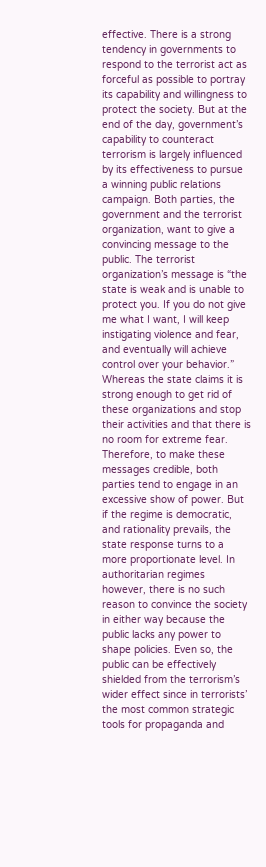effective. There is a strong tendency in governments to respond to the terrorist act as forceful as possible to portray its capability and willingness to protect the society. But at the end of the day, government’s capability to counteract terrorism is largely influenced by its effectiveness to pursue a winning public relations campaign. Both parties, the government and the terrorist organization, want to give a convincing message to the public. The terrorist organization’s message is “the state is weak and is unable to protect you. If you do not give me what I want, I will keep instigating violence and fear, and eventually will achieve control over your behavior.” Whereas the state claims it is strong enough to get rid of these organizations and stop their activities and that there is no room for extreme fear. Therefore, to make these messages credible, both parties tend to engage in an excessive show of power. But if the regime is democratic, and rationality prevails, the state response turns to a more proportionate level. In authoritarian regimes however, there is no such reason to convince the society in either way because the public lacks any power to shape policies. Even so, the public can be effectively shielded from the terrorism’s wider effect since in terrorists’ the most common strategic tools for propaganda and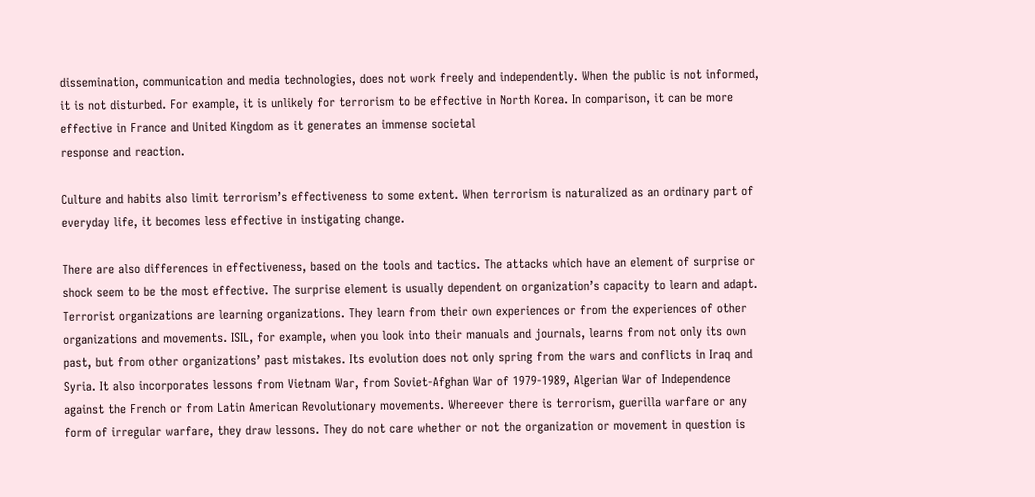dissemination, communication and media technologies, does not work freely and independently. When the public is not informed, it is not disturbed. For example, it is unlikely for terrorism to be effective in North Korea. In comparison, it can be more effective in France and United Kingdom as it generates an immense societal
response and reaction.

Culture and habits also limit terrorism’s effectiveness to some extent. When terrorism is naturalized as an ordinary part of everyday life, it becomes less effective in instigating change.

There are also differences in effectiveness, based on the tools and tactics. The attacks which have an element of surprise or shock seem to be the most effective. The surprise element is usually dependent on organization’s capacity to learn and adapt. Terrorist organizations are learning organizations. They learn from their own experiences or from the experiences of other organizations and movements. ISIL, for example, when you look into their manuals and journals, learns from not only its own past, but from other organizations’ past mistakes. Its evolution does not only spring from the wars and conflicts in Iraq and Syria. It also incorporates lessons from Vietnam War, from Soviet-Afghan War of 1979-1989, Algerian War of Independence against the French or from Latin American Revolutionary movements. Whereever there is terrorism, guerilla warfare or any form of irregular warfare, they draw lessons. They do not care whether or not the organization or movement in question is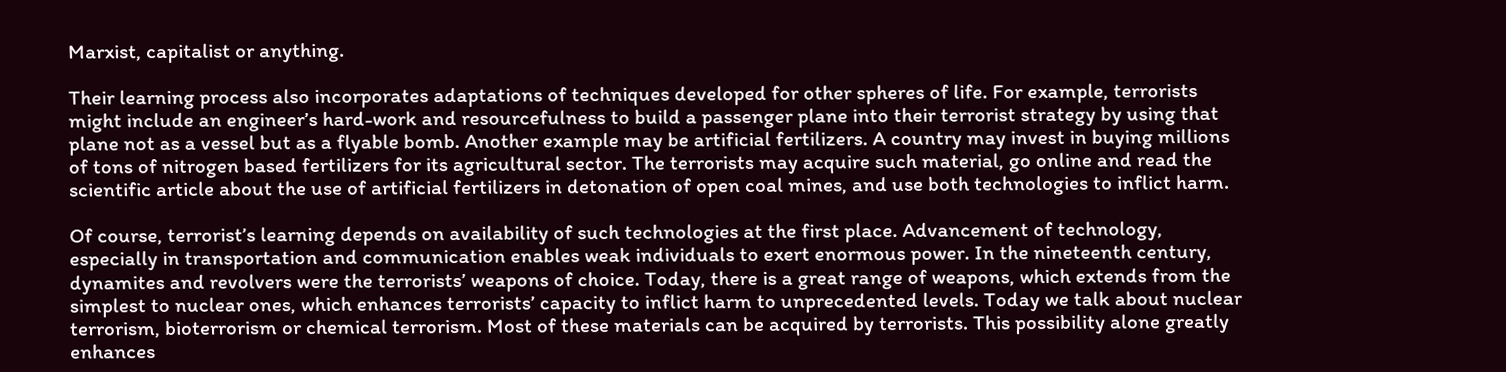Marxist, capitalist or anything.

Their learning process also incorporates adaptations of techniques developed for other spheres of life. For example, terrorists might include an engineer’s hard-work and resourcefulness to build a passenger plane into their terrorist strategy by using that plane not as a vessel but as a flyable bomb. Another example may be artificial fertilizers. A country may invest in buying millions of tons of nitrogen based fertilizers for its agricultural sector. The terrorists may acquire such material, go online and read the scientific article about the use of artificial fertilizers in detonation of open coal mines, and use both technologies to inflict harm.

Of course, terrorist’s learning depends on availability of such technologies at the first place. Advancement of technology, especially in transportation and communication enables weak individuals to exert enormous power. In the nineteenth century, dynamites and revolvers were the terrorists’ weapons of choice. Today, there is a great range of weapons, which extends from the simplest to nuclear ones, which enhances terrorists’ capacity to inflict harm to unprecedented levels. Today we talk about nuclear terrorism, bioterrorism or chemical terrorism. Most of these materials can be acquired by terrorists. This possibility alone greatly
enhances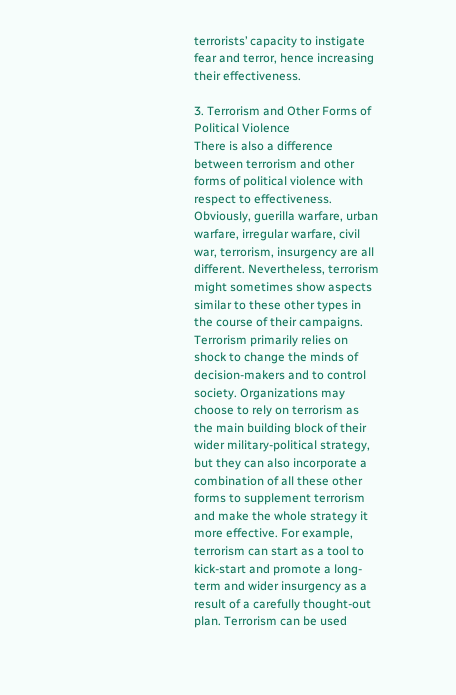terrorists’ capacity to instigate fear and terror, hence increasing their effectiveness.

3. Terrorism and Other Forms of Political Violence
There is also a difference between terrorism and other forms of political violence with respect to effectiveness. Obviously, guerilla warfare, urban warfare, irregular warfare, civil war, terrorism, insurgency are all different. Nevertheless, terrorism might sometimes show aspects similar to these other types in the course of their campaigns. Terrorism primarily relies on shock to change the minds of decision-makers and to control society. Organizations may choose to rely on terrorism as the main building block of their wider military-political strategy, but they can also incorporate a combination of all these other forms to supplement terrorism and make the whole strategy it more effective. For example, terrorism can start as a tool to kick-start and promote a long-term and wider insurgency as a result of a carefully thought-out plan. Terrorism can be used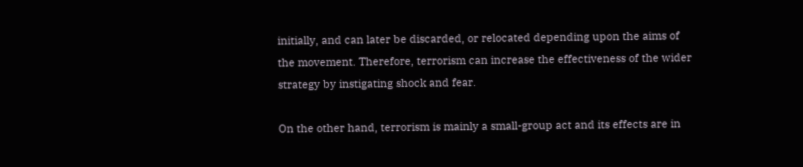initially, and can later be discarded, or relocated depending upon the aims of the movement. Therefore, terrorism can increase the effectiveness of the wider strategy by instigating shock and fear.

On the other hand, terrorism is mainly a small-group act and its effects are in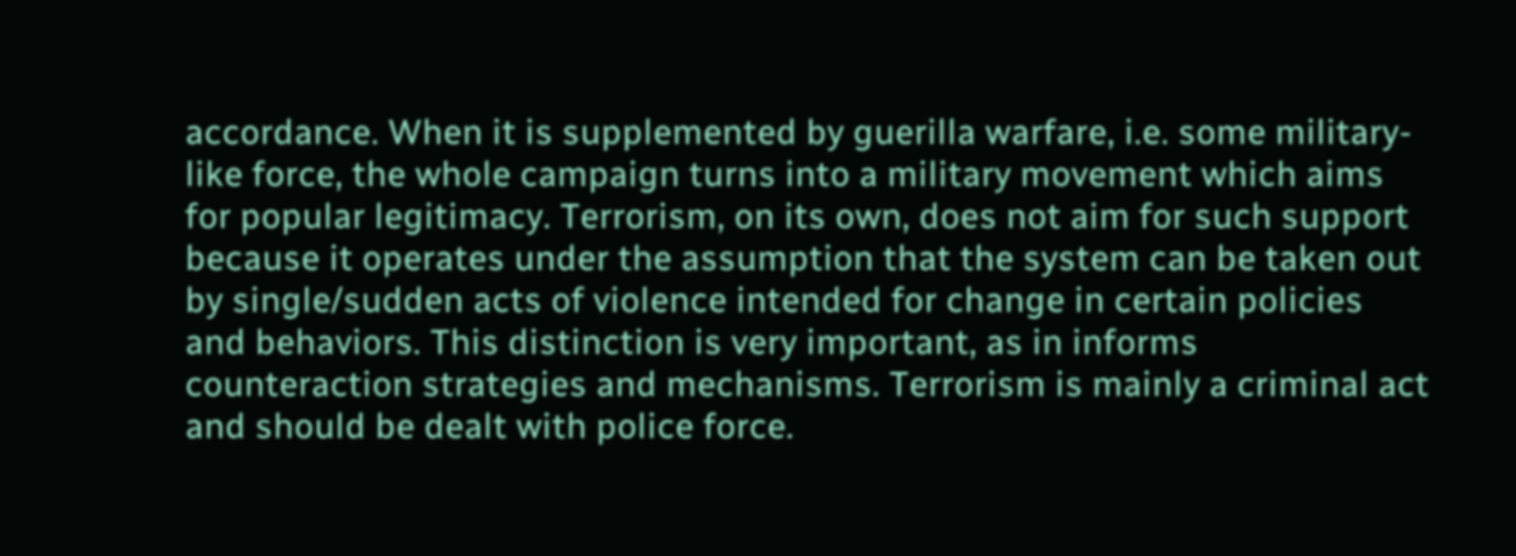accordance. When it is supplemented by guerilla warfare, i.e. some military-like force, the whole campaign turns into a military movement which aims for popular legitimacy. Terrorism, on its own, does not aim for such support because it operates under the assumption that the system can be taken out by single/sudden acts of violence intended for change in certain policies and behaviors. This distinction is very important, as in informs counteraction strategies and mechanisms. Terrorism is mainly a criminal act and should be dealt with police force.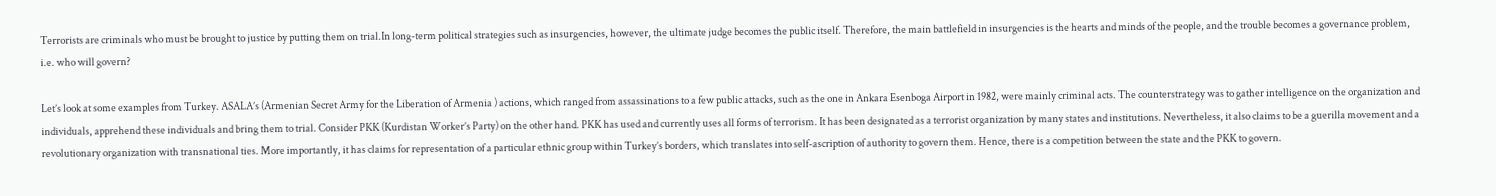Terrorists are criminals who must be brought to justice by putting them on trial.In long-term political strategies such as insurgencies, however, the ultimate judge becomes the public itself. Therefore, the main battlefield in insurgencies is the hearts and minds of the people, and the trouble becomes a governance problem, i.e. who will govern?

Let’s look at some examples from Turkey. ASALA’s (Armenian Secret Army for the Liberation of Armenia ) actions, which ranged from assassinations to a few public attacks, such as the one in Ankara Esenboga Airport in 1982, were mainly criminal acts. The counterstrategy was to gather intelligence on the organization and individuals, apprehend these individuals and bring them to trial. Consider PKK (Kurdistan Worker’s Party) on the other hand. PKK has used and currently uses all forms of terrorism. It has been designated as a terrorist organization by many states and institutions. Nevertheless, it also claims to be a guerilla movement and a revolutionary organization with transnational ties. More importantly, it has claims for representation of a particular ethnic group within Turkey’s borders, which translates into self-ascription of authority to govern them. Hence, there is a competition between the state and the PKK to govern.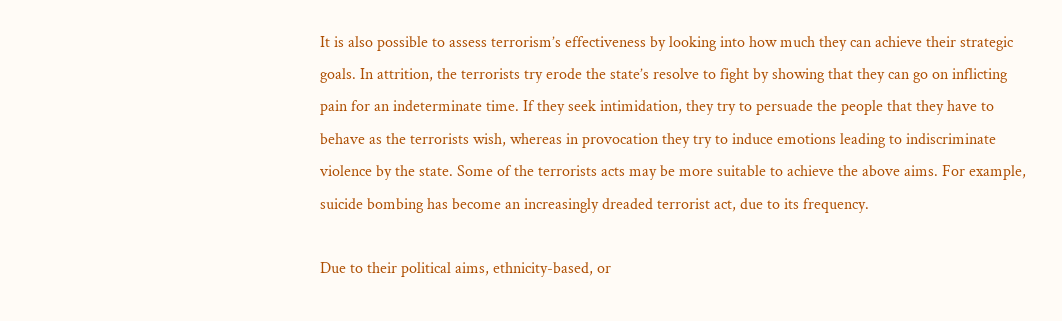It is also possible to assess terrorism’s effectiveness by looking into how much they can achieve their strategic goals. In attrition, the terrorists try erode the state’s resolve to fight by showing that they can go on inflicting pain for an indeterminate time. If they seek intimidation, they try to persuade the people that they have to behave as the terrorists wish, whereas in provocation they try to induce emotions leading to indiscriminate violence by the state. Some of the terrorists acts may be more suitable to achieve the above aims. For example, suicide bombing has become an increasingly dreaded terrorist act, due to its frequency.

Due to their political aims, ethnicity-based, or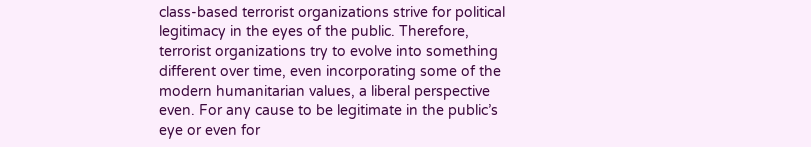class-based terrorist organizations strive for political legitimacy in the eyes of the public. Therefore, terrorist organizations try to evolve into something different over time, even incorporating some of the modern humanitarian values, a liberal perspective even. For any cause to be legitimate in the public’s eye or even for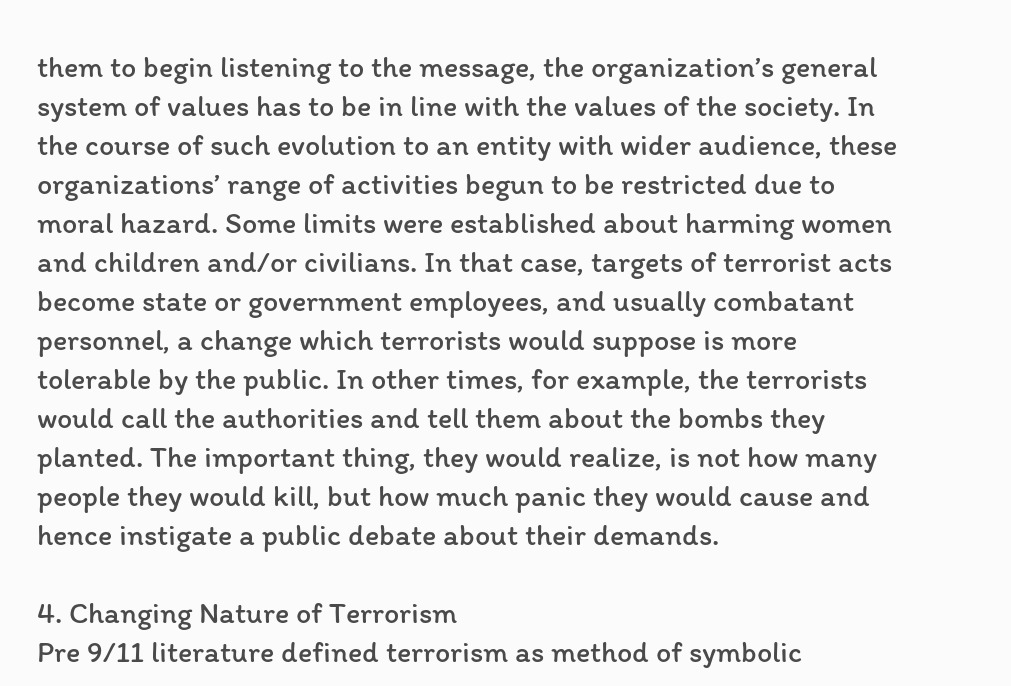them to begin listening to the message, the organization’s general system of values has to be in line with the values of the society. In the course of such evolution to an entity with wider audience, these organizations’ range of activities begun to be restricted due to moral hazard. Some limits were established about harming women and children and/or civilians. In that case, targets of terrorist acts become state or government employees, and usually combatant personnel, a change which terrorists would suppose is more tolerable by the public. In other times, for example, the terrorists would call the authorities and tell them about the bombs they planted. The important thing, they would realize, is not how many people they would kill, but how much panic they would cause and hence instigate a public debate about their demands.

4. Changing Nature of Terrorism
Pre 9/11 literature defined terrorism as method of symbolic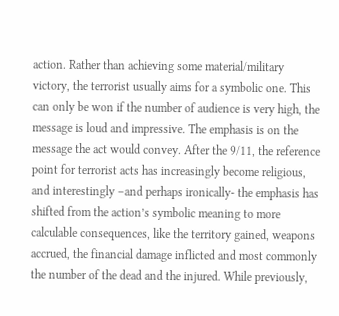action. Rather than achieving some material/military victory, the terrorist usually aims for a symbolic one. This can only be won if the number of audience is very high, the message is loud and impressive. The emphasis is on the message the act would convey. After the 9/11, the reference point for terrorist acts has increasingly become religious, and interestingly –and perhaps ironically- the emphasis has shifted from the action’s symbolic meaning to more calculable consequences, like the territory gained, weapons accrued, the financial damage inflicted and most commonly the number of the dead and the injured. While previously,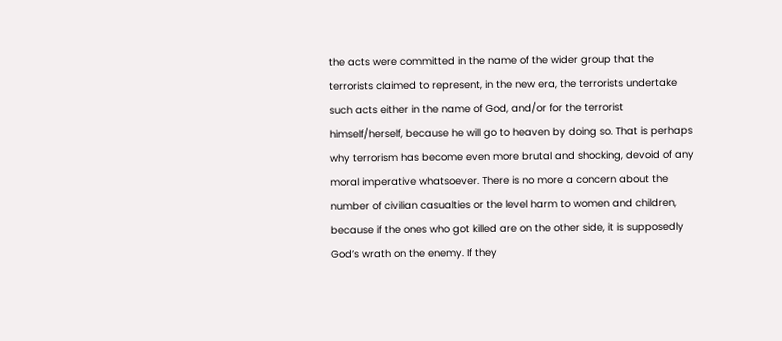the acts were committed in the name of the wider group that the terrorists claimed to represent, in the new era, the terrorists undertake such acts either in the name of God, and/or for the terrorist himself/herself, because he will go to heaven by doing so. That is perhaps why terrorism has become even more brutal and shocking, devoid of any moral imperative whatsoever. There is no more a concern about the number of civilian casualties or the level harm to women and children, because if the ones who got killed are on the other side, it is supposedly God’s wrath on the enemy. If they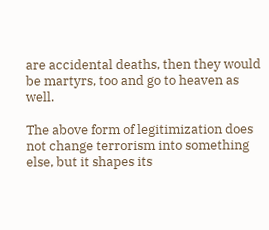are accidental deaths, then they would be martyrs, too and go to heaven as well.

The above form of legitimization does not change terrorism into something else, but it shapes its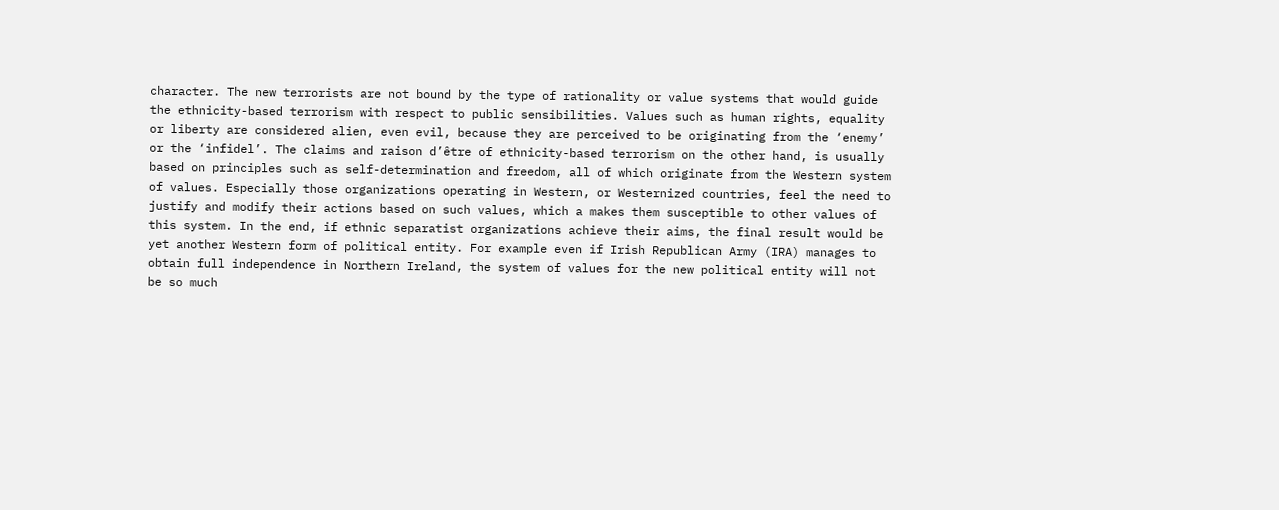character. The new terrorists are not bound by the type of rationality or value systems that would guide the ethnicity-based terrorism with respect to public sensibilities. Values such as human rights, equality or liberty are considered alien, even evil, because they are perceived to be originating from the ‘enemy’ or the ‘infidel’. The claims and raison d’être of ethnicity-based terrorism on the other hand, is usually based on principles such as self-determination and freedom, all of which originate from the Western system of values. Especially those organizations operating in Western, or Westernized countries, feel the need to justify and modify their actions based on such values, which a makes them susceptible to other values of this system. In the end, if ethnic separatist organizations achieve their aims, the final result would be yet another Western form of political entity. For example even if Irish Republican Army (IRA) manages to obtain full independence in Northern Ireland, the system of values for the new political entity will not be so much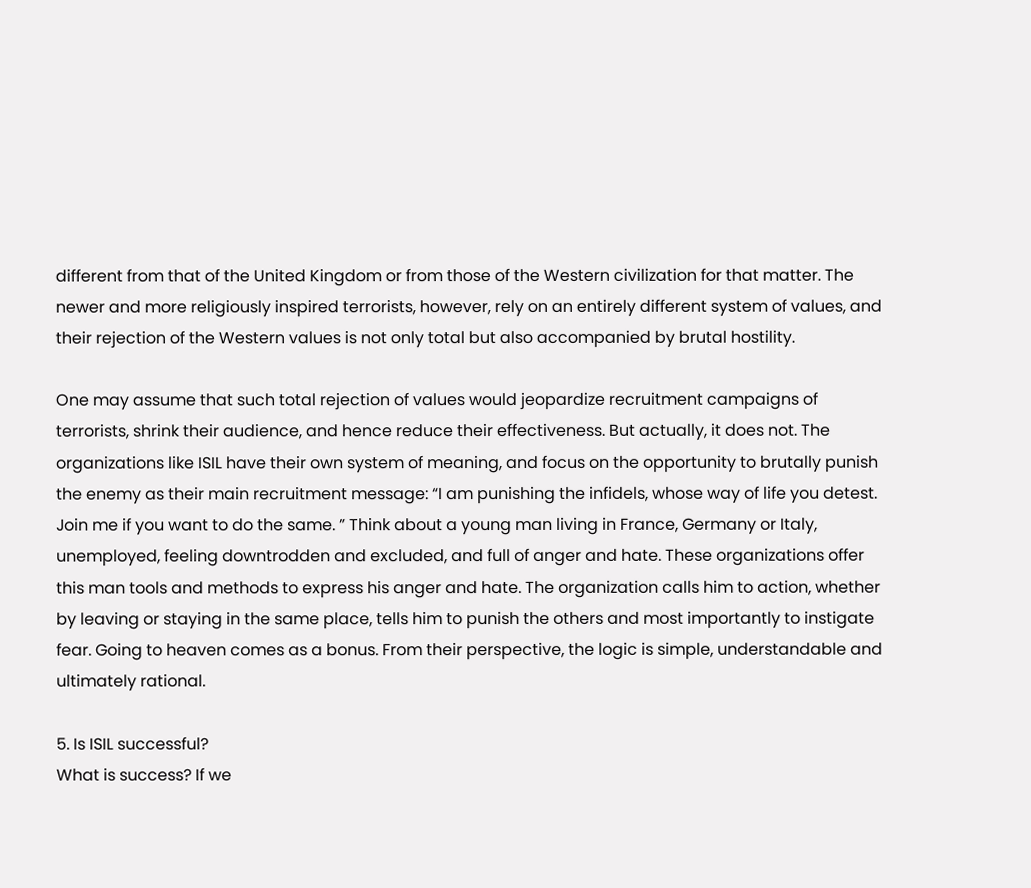different from that of the United Kingdom or from those of the Western civilization for that matter. The newer and more religiously inspired terrorists, however, rely on an entirely different system of values, and their rejection of the Western values is not only total but also accompanied by brutal hostility.

One may assume that such total rejection of values would jeopardize recruitment campaigns of terrorists, shrink their audience, and hence reduce their effectiveness. But actually, it does not. The organizations like ISIL have their own system of meaning, and focus on the opportunity to brutally punish the enemy as their main recruitment message: “I am punishing the infidels, whose way of life you detest. Join me if you want to do the same. ” Think about a young man living in France, Germany or Italy, unemployed, feeling downtrodden and excluded, and full of anger and hate. These organizations offer this man tools and methods to express his anger and hate. The organization calls him to action, whether by leaving or staying in the same place, tells him to punish the others and most importantly to instigate fear. Going to heaven comes as a bonus. From their perspective, the logic is simple, understandable and ultimately rational.

5. Is ISIL successful?
What is success? If we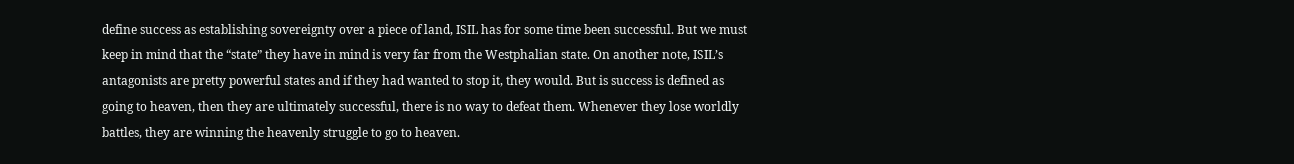define success as establishing sovereignty over a piece of land, ISIL has for some time been successful. But we must keep in mind that the “state” they have in mind is very far from the Westphalian state. On another note, ISIL’s antagonists are pretty powerful states and if they had wanted to stop it, they would. But is success is defined as going to heaven, then they are ultimately successful, there is no way to defeat them. Whenever they lose worldly battles, they are winning the heavenly struggle to go to heaven.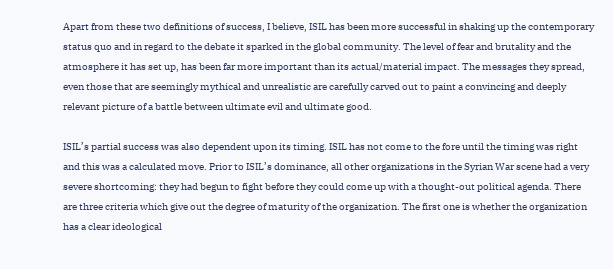Apart from these two definitions of success, I believe, ISIL has been more successful in shaking up the contemporary status quo and in regard to the debate it sparked in the global community. The level of fear and brutality and the atmosphere it has set up, has been far more important than its actual/material impact. The messages they spread, even those that are seemingly mythical and unrealistic are carefully carved out to paint a convincing and deeply relevant picture of a battle between ultimate evil and ultimate good.

ISIL’s partial success was also dependent upon its timing. ISIL has not come to the fore until the timing was right and this was a calculated move. Prior to ISIL’s dominance, all other organizations in the Syrian War scene had a very severe shortcoming: they had begun to fight before they could come up with a thought-out political agenda. There are three criteria which give out the degree of maturity of the organization. The first one is whether the organization has a clear ideological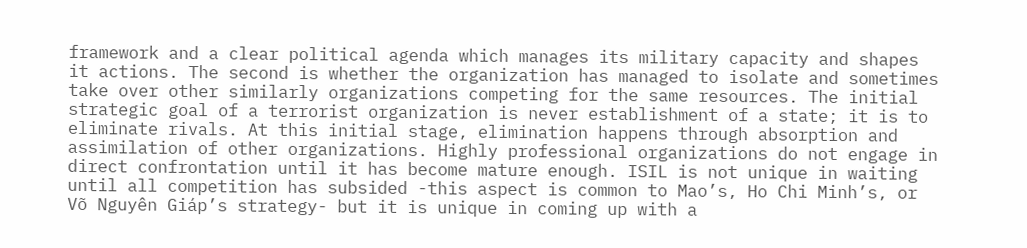framework and a clear political agenda which manages its military capacity and shapes it actions. The second is whether the organization has managed to isolate and sometimes take over other similarly organizations competing for the same resources. The initial strategic goal of a terrorist organization is never establishment of a state; it is to eliminate rivals. At this initial stage, elimination happens through absorption and assimilation of other organizations. Highly professional organizations do not engage in direct confrontation until it has become mature enough. ISIL is not unique in waiting until all competition has subsided -this aspect is common to Mao’s, Ho Chi Minh’s, or Võ Nguyên Giáp’s strategy- but it is unique in coming up with a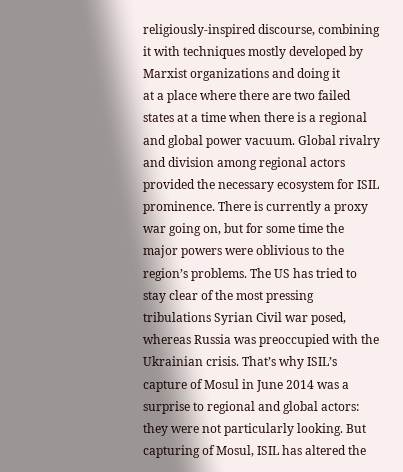religiously-inspired discourse, combining it with techniques mostly developed by Marxist organizations and doing it
at a place where there are two failed states at a time when there is a regional and global power vacuum. Global rivalry and division among regional actors provided the necessary ecosystem for ISIL prominence. There is currently a proxy war going on, but for some time the major powers were oblivious to the region’s problems. The US has tried to stay clear of the most pressing tribulations Syrian Civil war posed, whereas Russia was preoccupied with the Ukrainian crisis. That’s why ISIL’s capture of Mosul in June 2014 was a surprise to regional and global actors: they were not particularly looking. But capturing of Mosul, ISIL has altered the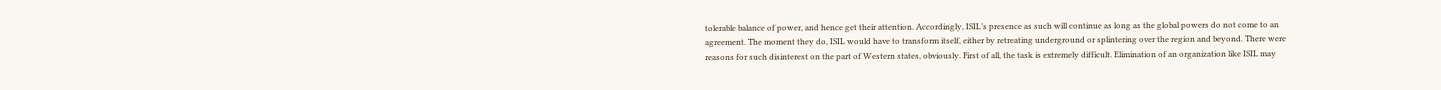tolerable balance of power, and hence get their attention. Accordingly, ISIL’s presence as such will continue as long as the global powers do not come to an agreement. The moment they do, ISIL would have to transform itself, either by retreating underground or splintering over the region and beyond. There were reasons for such disinterest on the part of Western states, obviously. First of all, the task is extremely difficult. Elimination of an organization like ISIL may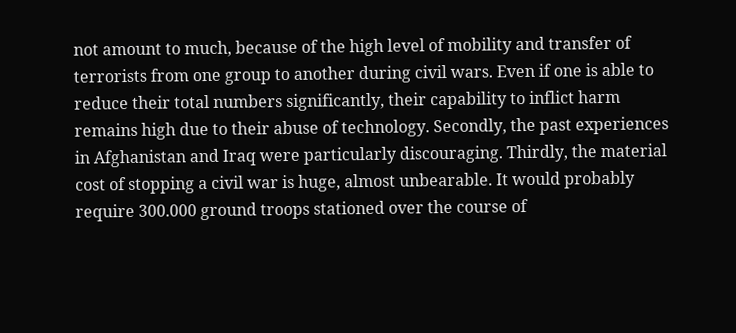not amount to much, because of the high level of mobility and transfer of terrorists from one group to another during civil wars. Even if one is able to reduce their total numbers significantly, their capability to inflict harm remains high due to their abuse of technology. Secondly, the past experiences in Afghanistan and Iraq were particularly discouraging. Thirdly, the material cost of stopping a civil war is huge, almost unbearable. It would probably require 300.000 ground troops stationed over the course of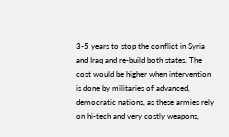3-5 years to stop the conflict in Syria and Iraq and re-build both states. The cost would be higher when intervention is done by militaries of advanced, democratic nations, as these armies rely on hi-tech and very costly weapons,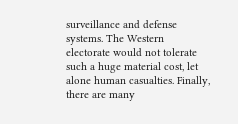surveillance and defense systems. The Western electorate would not tolerate such a huge material cost, let alone human casualties. Finally, there are many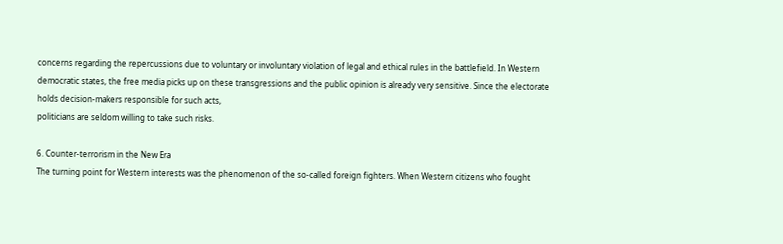concerns regarding the repercussions due to voluntary or involuntary violation of legal and ethical rules in the battlefield. In Western democratic states, the free media picks up on these transgressions and the public opinion is already very sensitive. Since the electorate holds decision-makers responsible for such acts,
politicians are seldom willing to take such risks.

6. Counter-terrorism in the New Era
The turning point for Western interests was the phenomenon of the so-called foreign fighters. When Western citizens who fought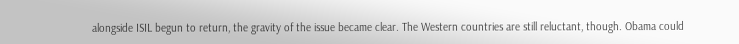alongside ISIL begun to return, the gravity of the issue became clear. The Western countries are still reluctant, though. Obama could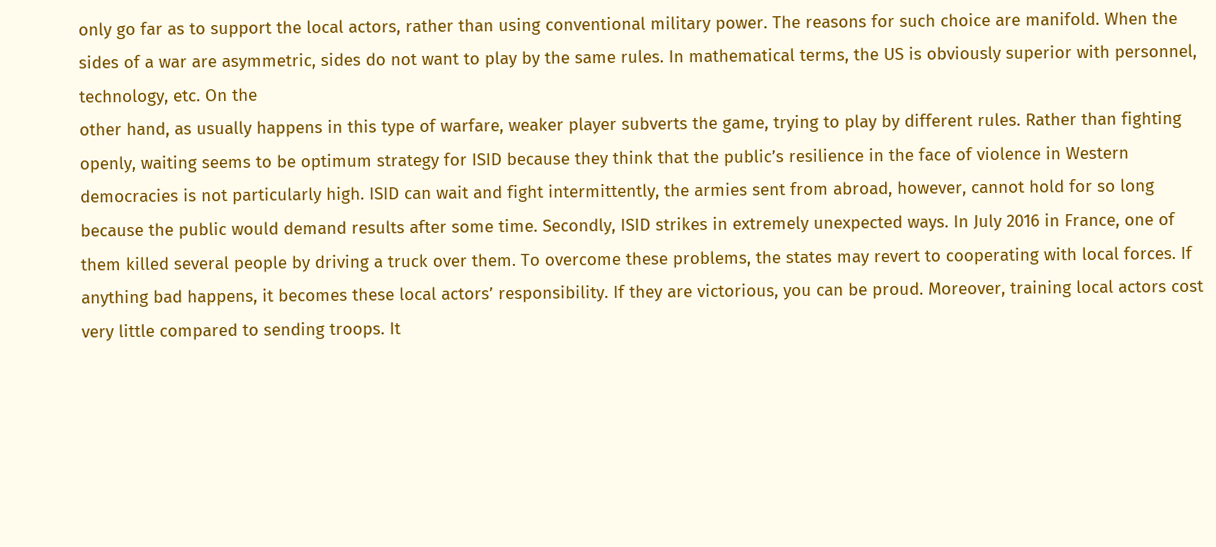only go far as to support the local actors, rather than using conventional military power. The reasons for such choice are manifold. When the sides of a war are asymmetric, sides do not want to play by the same rules. In mathematical terms, the US is obviously superior with personnel, technology, etc. On the
other hand, as usually happens in this type of warfare, weaker player subverts the game, trying to play by different rules. Rather than fighting openly, waiting seems to be optimum strategy for ISID because they think that the public’s resilience in the face of violence in Western democracies is not particularly high. ISID can wait and fight intermittently, the armies sent from abroad, however, cannot hold for so long because the public would demand results after some time. Secondly, ISID strikes in extremely unexpected ways. In July 2016 in France, one of them killed several people by driving a truck over them. To overcome these problems, the states may revert to cooperating with local forces. If anything bad happens, it becomes these local actors’ responsibility. If they are victorious, you can be proud. Moreover, training local actors cost very little compared to sending troops. It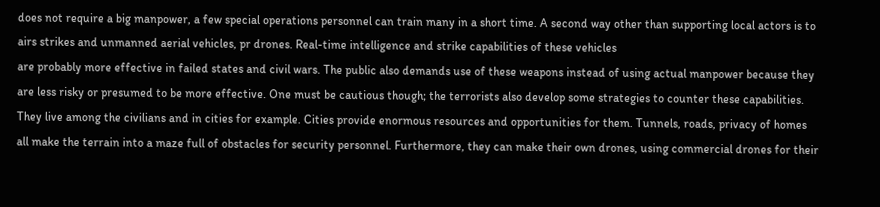does not require a big manpower, a few special operations personnel can train many in a short time. A second way other than supporting local actors is to airs strikes and unmanned aerial vehicles, pr drones. Real-time intelligence and strike capabilities of these vehicles
are probably more effective in failed states and civil wars. The public also demands use of these weapons instead of using actual manpower because they are less risky or presumed to be more effective. One must be cautious though; the terrorists also develop some strategies to counter these capabilities. They live among the civilians and in cities for example. Cities provide enormous resources and opportunities for them. Tunnels, roads, privacy of homes all make the terrain into a maze full of obstacles for security personnel. Furthermore, they can make their own drones, using commercial drones for their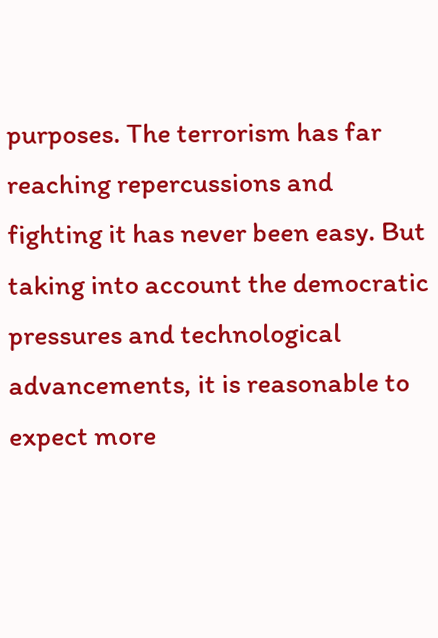purposes. The terrorism has far reaching repercussions and fighting it has never been easy. But taking into account the democratic pressures and technological advancements, it is reasonable to expect more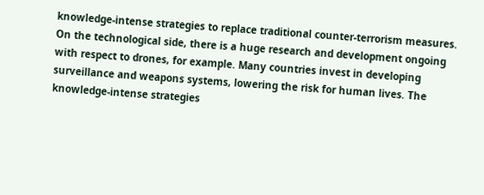knowledge-intense strategies to replace traditional counter-terrorism measures. On the technological side, there is a huge research and development ongoing with respect to drones, for example. Many countries invest in developing surveillance and weapons systems, lowering the risk for human lives. The knowledge-intense strategies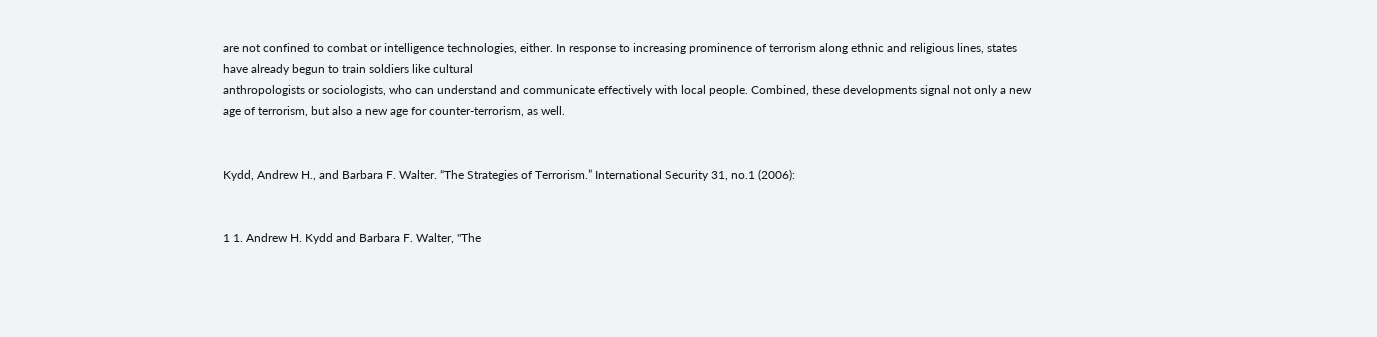are not confined to combat or intelligence technologies, either. In response to increasing prominence of terrorism along ethnic and religious lines, states have already begun to train soldiers like cultural
anthropologists or sociologists, who can understand and communicate effectively with local people. Combined, these developments signal not only a new age of terrorism, but also a new age for counter-terrorism, as well.


Kydd, Andrew H., and Barbara F. Walter. “The Strategies of Terrorism.” International Security 31, no.1 (2006):


1 1. Andrew H. Kydd and Barbara F. Walter, "The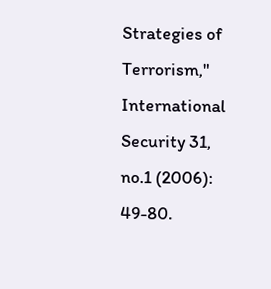Strategies of Terrorism," International Security 31, no.1 (2006): 49-80.